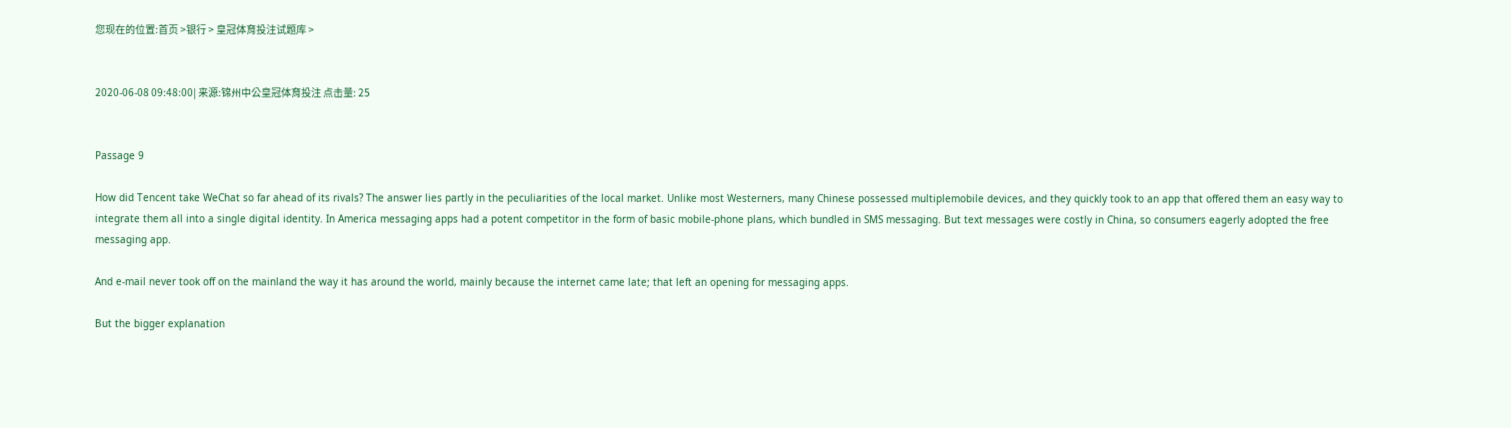您现在的位置:首页 >银行 > 皇冠体育投注试题库 >


2020-06-08 09:48:00| 来源:锦州中公皇冠体育投注 点击量: 25


Passage 9

How did Tencent take WeChat so far ahead of its rivals? The answer lies partly in the peculiarities of the local market. Unlike most Westerners, many Chinese possessed multiplemobile devices, and they quickly took to an app that offered them an easy way to integrate them all into a single digital identity. In America messaging apps had a potent competitor in the form of basic mobile-phone plans, which bundled in SMS messaging. But text messages were costly in China, so consumers eagerly adopted the free messaging app.

And e-mail never took off on the mainland the way it has around the world, mainly because the internet came late; that left an opening for messaging apps.

But the bigger explanation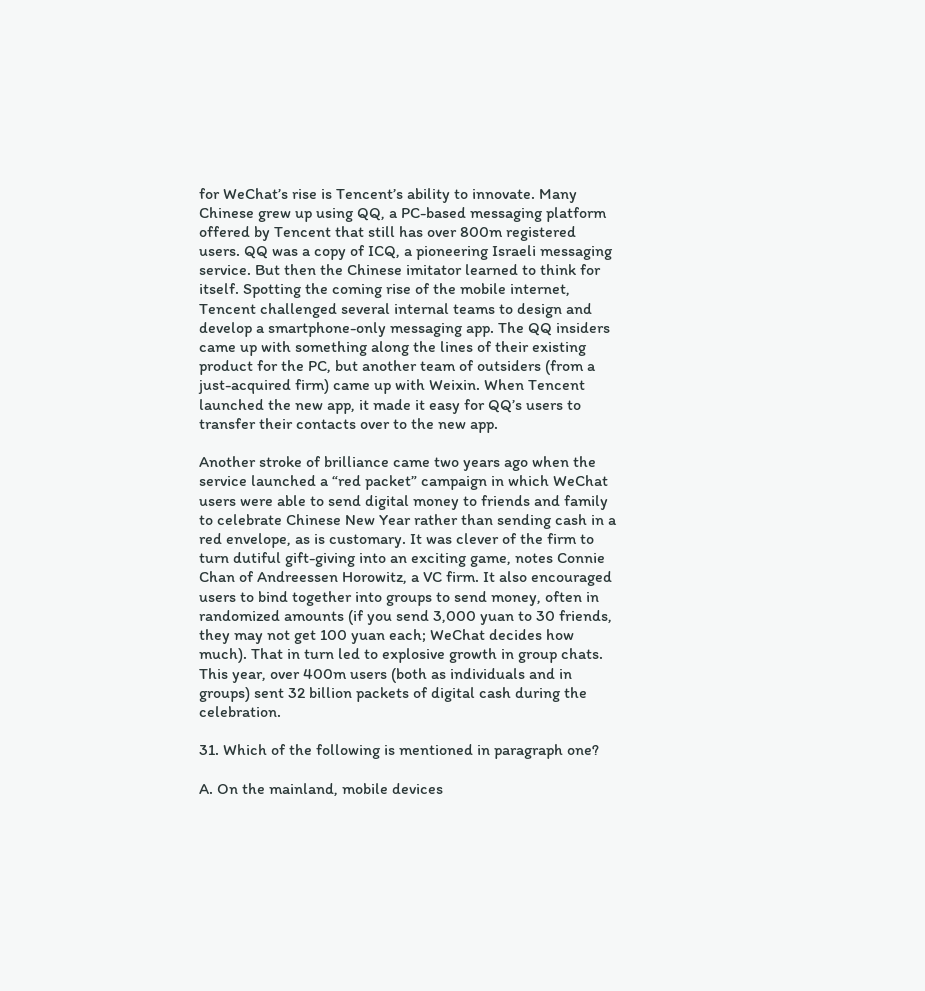for WeChat’s rise is Tencent’s ability to innovate. Many Chinese grew up using QQ, a PC-based messaging platform offered by Tencent that still has over 800m registered users. QQ was a copy of ICQ, a pioneering Israeli messaging service. But then the Chinese imitator learned to think for itself. Spotting the coming rise of the mobile internet, Tencent challenged several internal teams to design and develop a smartphone-only messaging app. The QQ insiders came up with something along the lines of their existing product for the PC, but another team of outsiders (from a just-acquired firm) came up with Weixin. When Tencent launched the new app, it made it easy for QQ’s users to transfer their contacts over to the new app.

Another stroke of brilliance came two years ago when the service launched a “red packet” campaign in which WeChat users were able to send digital money to friends and family to celebrate Chinese New Year rather than sending cash in a red envelope, as is customary. It was clever of the firm to turn dutiful gift-giving into an exciting game, notes Connie Chan of Andreessen Horowitz, a VC firm. It also encouraged users to bind together into groups to send money, often in randomized amounts (if you send 3,000 yuan to 30 friends, they may not get 100 yuan each; WeChat decides how much). That in turn led to explosive growth in group chats. This year, over 400m users (both as individuals and in groups) sent 32 billion packets of digital cash during the celebration.

31. Which of the following is mentioned in paragraph one?

A. On the mainland, mobile devices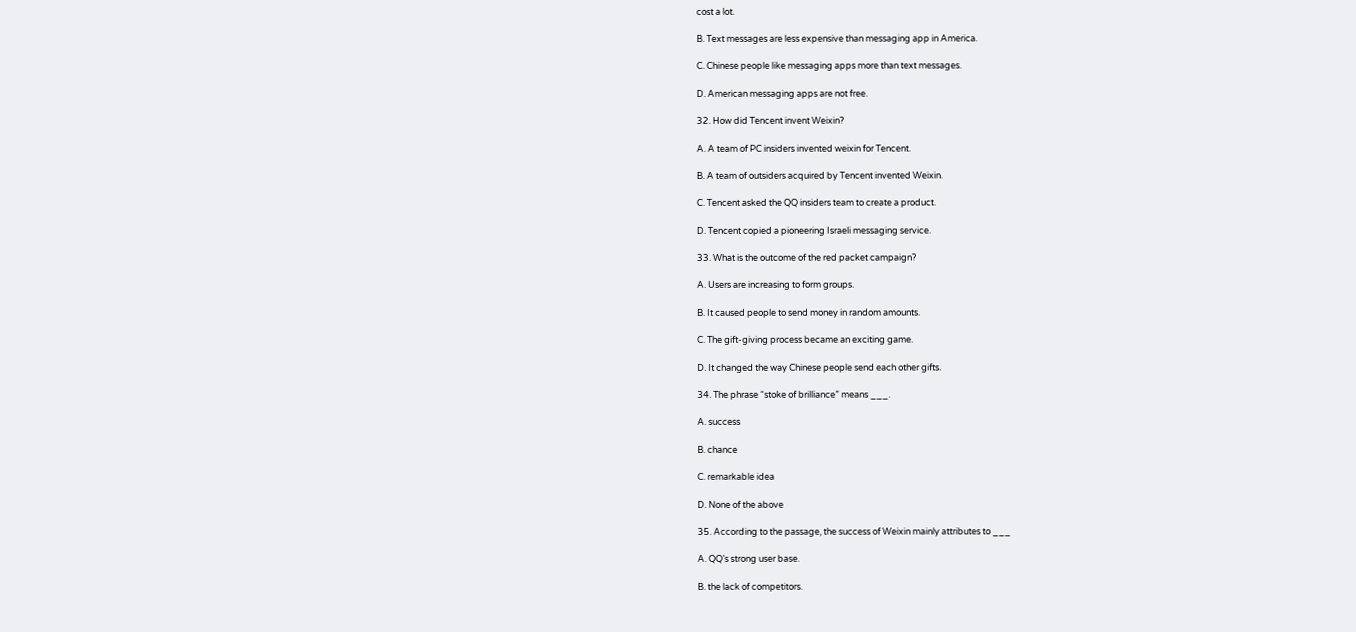cost a lot.

B. Text messages are less expensive than messaging app in America.

C. Chinese people like messaging apps more than text messages.

D. American messaging apps are not free.

32. How did Tencent invent Weixin?

A. A team of PC insiders invented weixin for Tencent.

B. A team of outsiders acquired by Tencent invented Weixin.

C. Tencent asked the QQ insiders team to create a product.

D. Tencent copied a pioneering Israeli messaging service.

33. What is the outcome of the red packet campaign?

A. Users are increasing to form groups.

B. It caused people to send money in random amounts.

C. The gift-giving process became an exciting game.

D. It changed the way Chinese people send each other gifts.

34. The phrase “stoke of brilliance” means ___.

A. success

B. chance

C. remarkable idea

D. None of the above

35. According to the passage, the success of Weixin mainly attributes to ___

A. QQ’s strong user base.

B. the lack of competitors.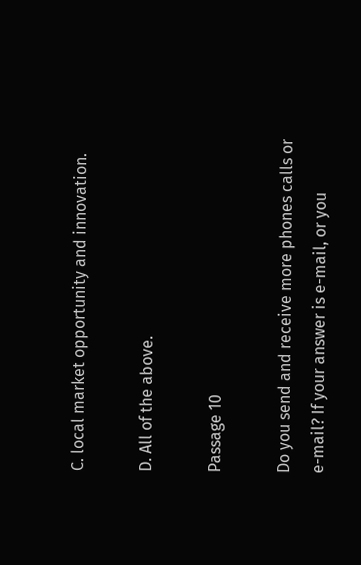C. local market opportunity and innovation.

D. All of the above.

Passage 10

Do you send and receive more phones calls or e-mail? If your answer is e-mail, or you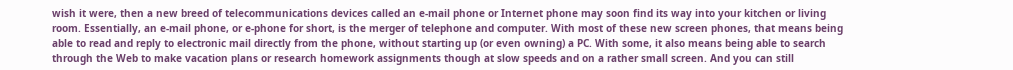wish it were, then a new breed of telecommunications devices called an e-mail phone or Internet phone may soon find its way into your kitchen or living room. Essentially, an e-mail phone, or e-phone for short, is the merger of telephone and computer. With most of these new screen phones, that means being able to read and reply to electronic mail directly from the phone, without starting up (or even owning) a PC. With some, it also means being able to search through the Web to make vacation plans or research homework assignments though at slow speeds and on a rather small screen. And you can still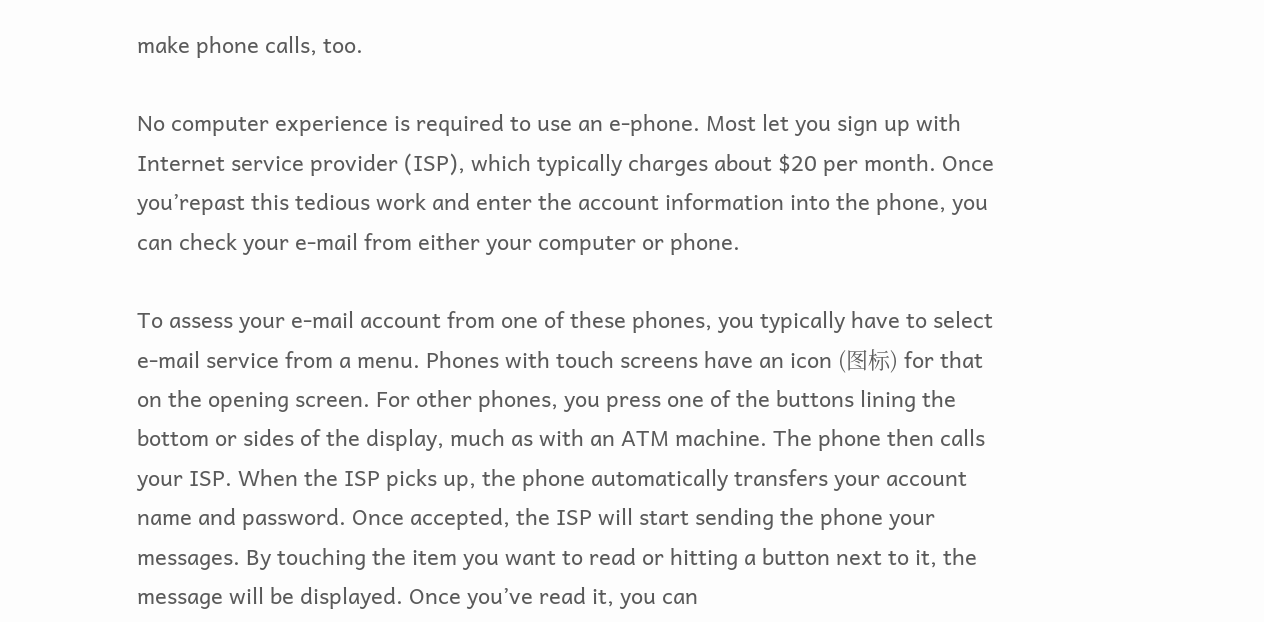make phone calls, too.

No computer experience is required to use an e-phone. Most let you sign up with Internet service provider (ISP), which typically charges about $20 per month. Once you’repast this tedious work and enter the account information into the phone, you can check your e-mail from either your computer or phone.

To assess your e-mail account from one of these phones, you typically have to select e-mail service from a menu. Phones with touch screens have an icon (图标) for that on the opening screen. For other phones, you press one of the buttons lining the bottom or sides of the display, much as with an ATM machine. The phone then calls your ISP. When the ISP picks up, the phone automatically transfers your account name and password. Once accepted, the ISP will start sending the phone your messages. By touching the item you want to read or hitting a button next to it, the message will be displayed. Once you’ve read it, you can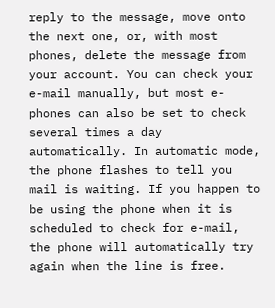reply to the message, move onto the next one, or, with most phones, delete the message from your account. You can check your e-mail manually, but most e-phones can also be set to check several times a day automatically. In automatic mode, the phone flashes to tell you mail is waiting. If you happen to be using the phone when it is scheduled to check for e-mail, the phone will automatically try again when the line is free.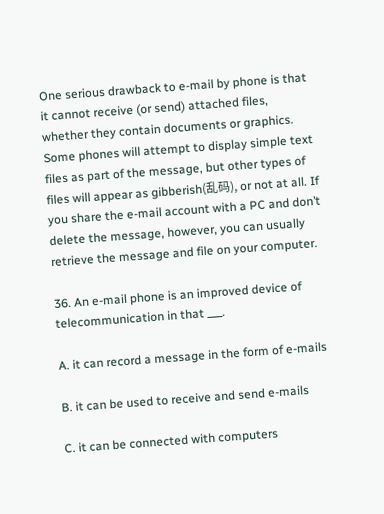One serious drawback to e-mail by phone is that it cannot receive (or send) attached files, whether they contain documents or graphics. Some phones will attempt to display simple text files as part of the message, but other types of files will appear as gibberish(乱码), or not at all. If you share the e-mail account with a PC and don’t delete the message, however, you can usually retrieve the message and file on your computer.

36. An e-mail phone is an improved device of telecommunication in that ___.

A. it can record a message in the form of e-mails

B. it can be used to receive and send e-mails

C. it can be connected with computers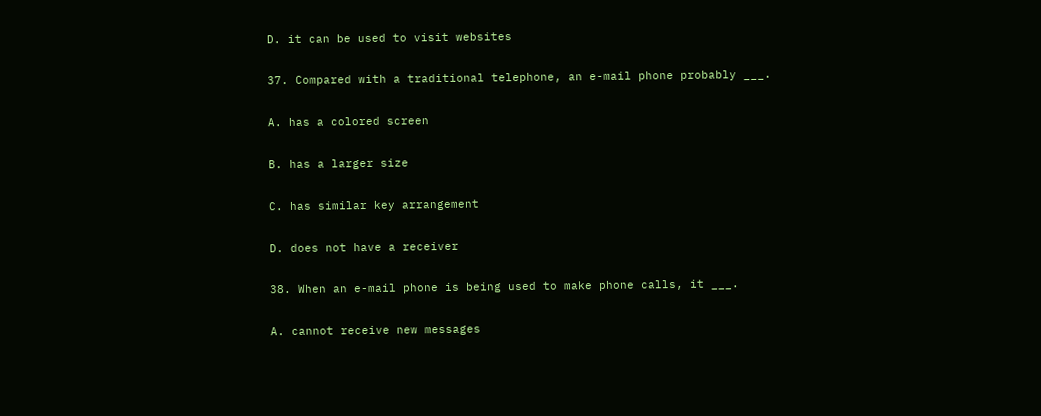D. it can be used to visit websites

37. Compared with a traditional telephone, an e-mail phone probably ___.

A. has a colored screen

B. has a larger size

C. has similar key arrangement

D. does not have a receiver

38. When an e-mail phone is being used to make phone calls, it ___.

A. cannot receive new messages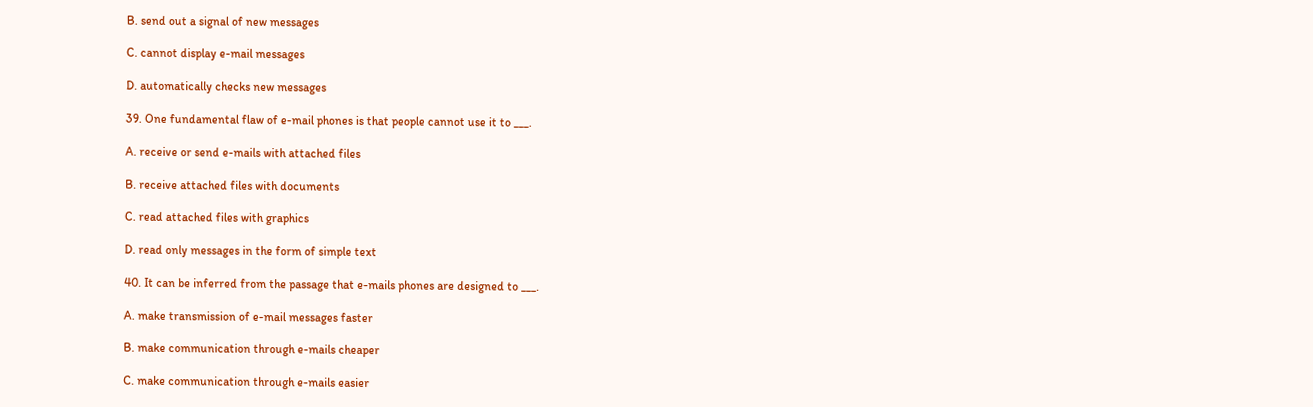B. send out a signal of new messages

C. cannot display e-mail messages

D. automatically checks new messages

39. One fundamental flaw of e-mail phones is that people cannot use it to ___.

A. receive or send e-mails with attached files

B. receive attached files with documents

C. read attached files with graphics

D. read only messages in the form of simple text

40. It can be inferred from the passage that e-mails phones are designed to ___.

A. make transmission of e-mail messages faster

B. make communication through e-mails cheaper

C. make communication through e-mails easier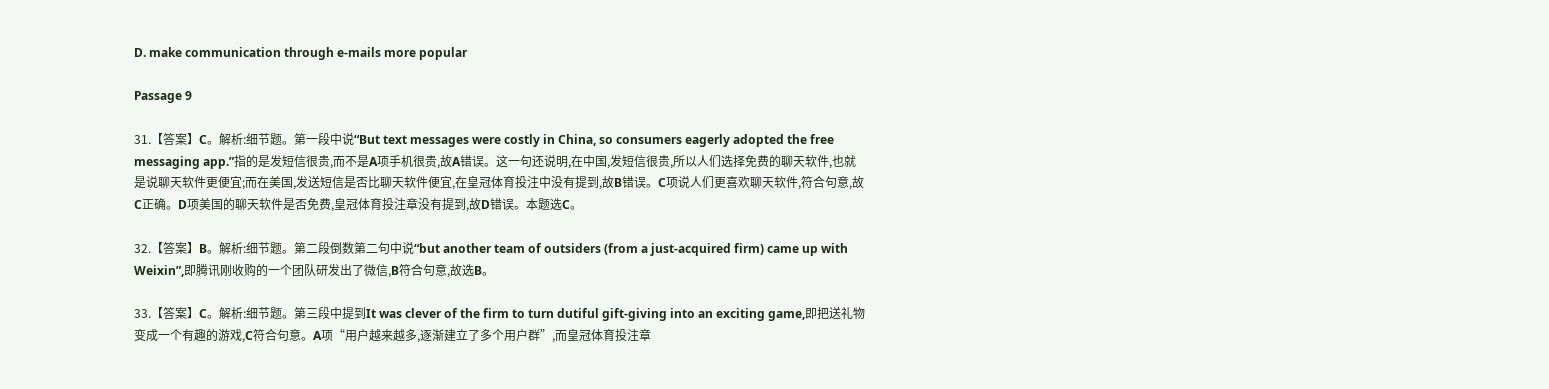D. make communication through e-mails more popular

Passage 9

31.【答案】C。解析:细节题。第一段中说“But text messages were costly in China, so consumers eagerly adopted the free messaging app.”指的是发短信很贵,而不是A项手机很贵,故A错误。这一句还说明,在中国,发短信很贵,所以人们选择免费的聊天软件,也就是说聊天软件更便宜;而在美国,发送短信是否比聊天软件便宜,在皇冠体育投注中没有提到,故B错误。C项说人们更喜欢聊天软件,符合句意,故C正确。D项美国的聊天软件是否免费,皇冠体育投注章没有提到,故D错误。本题选C。

32.【答案】B。解析:细节题。第二段倒数第二句中说“but another team of outsiders (from a just-acquired firm) came up with Weixin”,即腾讯刚收购的一个团队研发出了微信,B符合句意,故选B。

33.【答案】C。解析:细节题。第三段中提到It was clever of the firm to turn dutiful gift-giving into an exciting game,即把送礼物变成一个有趣的游戏,C符合句意。A项“用户越来越多,逐渐建立了多个用户群”,而皇冠体育投注章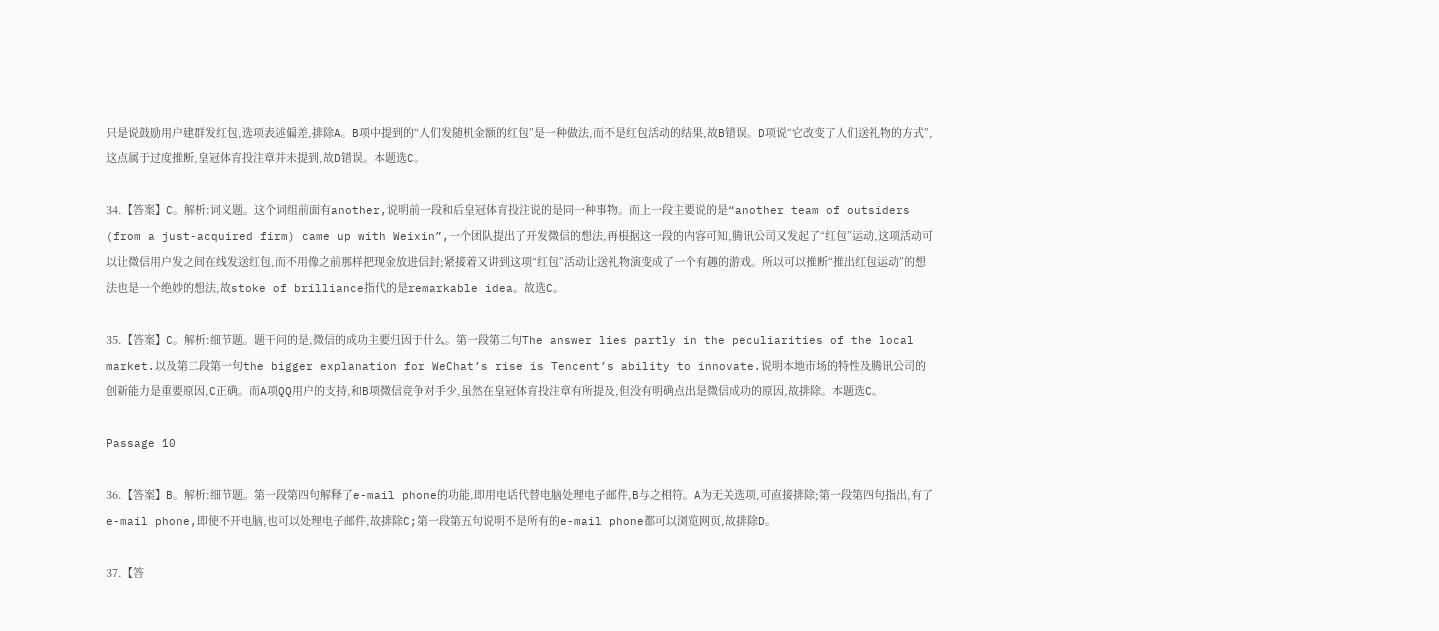只是说鼓励用户建群发红包,选项表述偏差,排除A。B项中提到的“人们发随机金额的红包”是一种做法,而不是红包活动的结果,故B错误。D项说“它改变了人们送礼物的方式”,这点属于过度推断,皇冠体育投注章并未提到,故D错误。本题选C。

34.【答案】C。解析:词义题。这个词组前面有another,说明前一段和后皇冠体育投注说的是同一种事物。而上一段主要说的是“another team of outsiders (from a just-acquired firm) came up with Weixin”,一个团队提出了开发微信的想法,再根据这一段的内容可知,腾讯公司又发起了“红包”运动,这项活动可以让微信用户发之间在线发送红包,而不用像之前那样把现金放进信封;紧接着又讲到这项“红包”活动让送礼物演变成了一个有趣的游戏。所以可以推断“推出红包运动”的想法也是一个绝妙的想法,故stoke of brilliance指代的是remarkable idea。故选C。

35.【答案】C。解析:细节题。题干问的是,微信的成功主要归因于什么。第一段第二句The answer lies partly in the peculiarities of the local market.以及第二段第一句the bigger explanation for WeChat’s rise is Tencent’s ability to innovate.说明本地市场的特性及腾讯公司的创新能力是重要原因,C正确。而A项QQ用户的支持,和B项微信竞争对手少,虽然在皇冠体育投注章有所提及,但没有明确点出是微信成功的原因,故排除。本题选C。

Passage 10

36.【答案】B。解析:细节题。第一段第四句解释了e-mail phone的功能,即用电话代替电脑处理电子邮件,B与之相符。A为无关选项,可直接排除;第一段第四句指出,有了e-mail phone,即使不开电脑,也可以处理电子邮件,故排除C;第一段第五句说明不是所有的e-mail phone都可以浏览网页,故排除D。

37.【答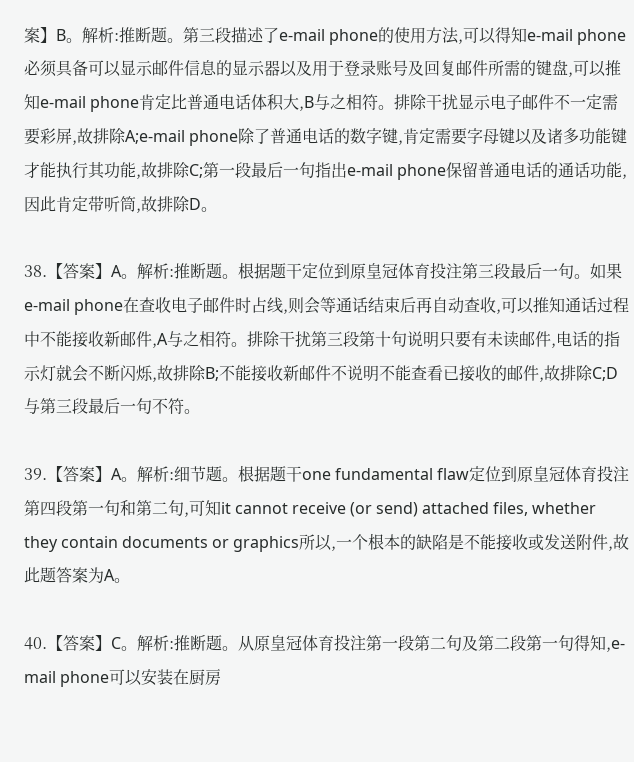案】B。解析:推断题。第三段描述了e-mail phone的使用方法,可以得知e-mail phone必须具备可以显示邮件信息的显示器以及用于登录账号及回复邮件所需的键盘,可以推知e-mail phone肯定比普通电话体积大,B与之相符。排除干扰显示电子邮件不一定需要彩屏,故排除A;e-mail phone除了普通电话的数字键,肯定需要字母键以及诸多功能键才能执行其功能,故排除C;第一段最后一句指出e-mail phone保留普通电话的通话功能,因此肯定带听筒,故排除D。

38.【答案】A。解析:推断题。根据题干定位到原皇冠体育投注第三段最后一句。如果e-mail phone在查收电子邮件时占线,则会等通话结束后再自动查收,可以推知通话过程中不能接收新邮件,A与之相符。排除干扰第三段第十句说明只要有未读邮件,电话的指示灯就会不断闪烁,故排除B;不能接收新邮件不说明不能查看已接收的邮件,故排除C;D与第三段最后一句不符。

39.【答案】A。解析:细节题。根据题干one fundamental flaw定位到原皇冠体育投注第四段第一句和第二句,可知it cannot receive (or send) attached files, whether they contain documents or graphics所以,一个根本的缺陷是不能接收或发送附件,故此题答案为A。

40.【答案】C。解析:推断题。从原皇冠体育投注第一段第二句及第二段第一句得知,e-mail phone可以安装在厨房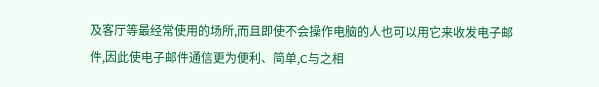及客厅等最经常使用的场所,而且即使不会操作电脑的人也可以用它来收发电子邮件,因此使电子邮件通信更为便利、简单,C与之相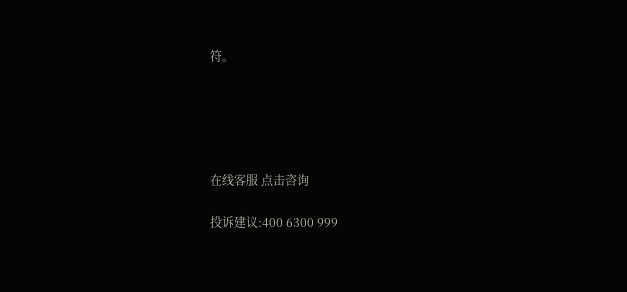符。





在线客服 点击咨询

投诉建议:400 6300 999